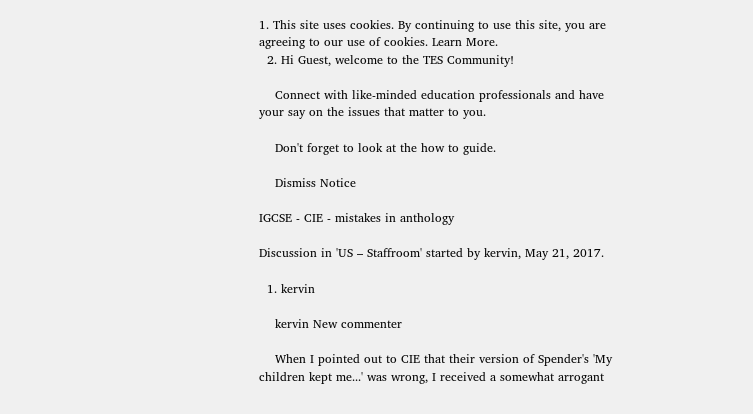1. This site uses cookies. By continuing to use this site, you are agreeing to our use of cookies. Learn More.
  2. Hi Guest, welcome to the TES Community!

    Connect with like-minded education professionals and have your say on the issues that matter to you.

    Don't forget to look at the how to guide.

    Dismiss Notice

IGCSE - CIE - mistakes in anthology

Discussion in 'US – Staffroom' started by kervin, May 21, 2017.

  1. kervin

    kervin New commenter

    When I pointed out to CIE that their version of Spender's 'My children kept me...' was wrong, I received a somewhat arrogant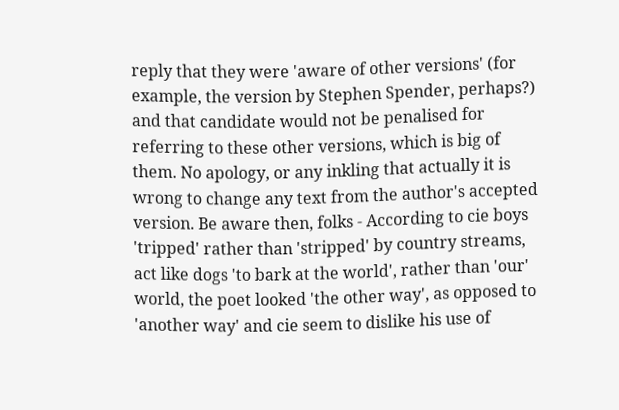reply that they were 'aware of other versions' (for example, the version by Stephen Spender, perhaps?) and that candidate would not be penalised for referring to these other versions, which is big of them. No apology, or any inkling that actually it is wrong to change any text from the author's accepted version. Be aware then, folks - According to cie boys 'tripped' rather than 'stripped' by country streams, act like dogs 'to bark at the world', rather than 'our' world, the poet looked 'the other way', as opposed to 'another way' and cie seem to dislike his use of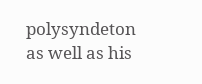polysyndeton as well as his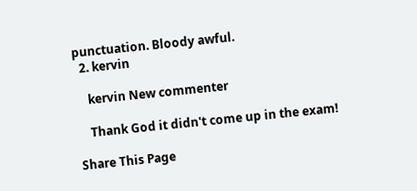punctuation. Bloody awful.
  2. kervin

    kervin New commenter

    Thank God it didn't come up in the exam!

Share This Page